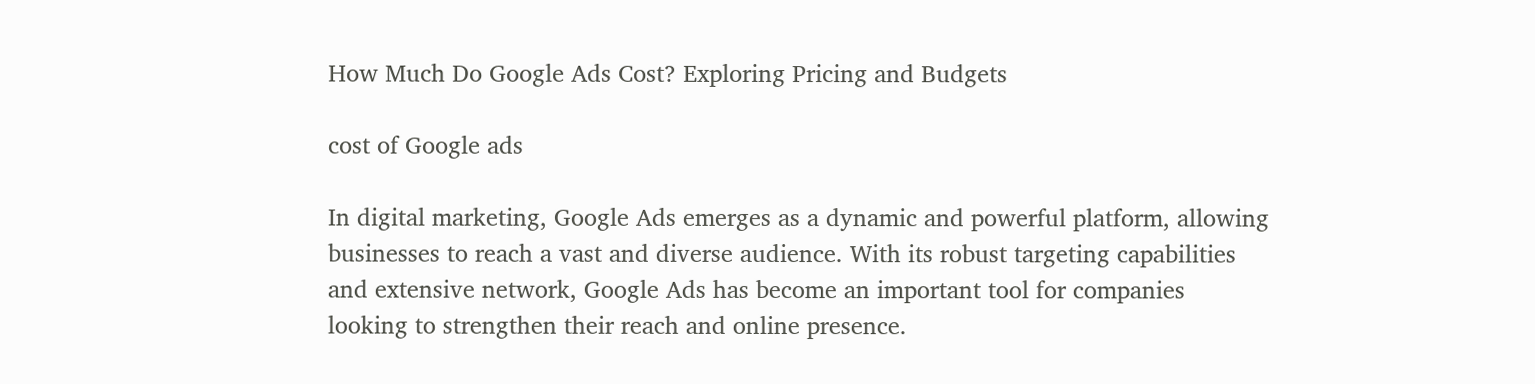How Much Do Google Ads Cost? Exploring Pricing and Budgets

cost of Google ads

In digital marketing, Google Ads emerges as a dynamic and powerful platform, allowing businesses to reach a vast and diverse audience. With its robust targeting capabilities and extensive network, Google Ads has become an important tool for companies looking to strengthen their reach and online presence.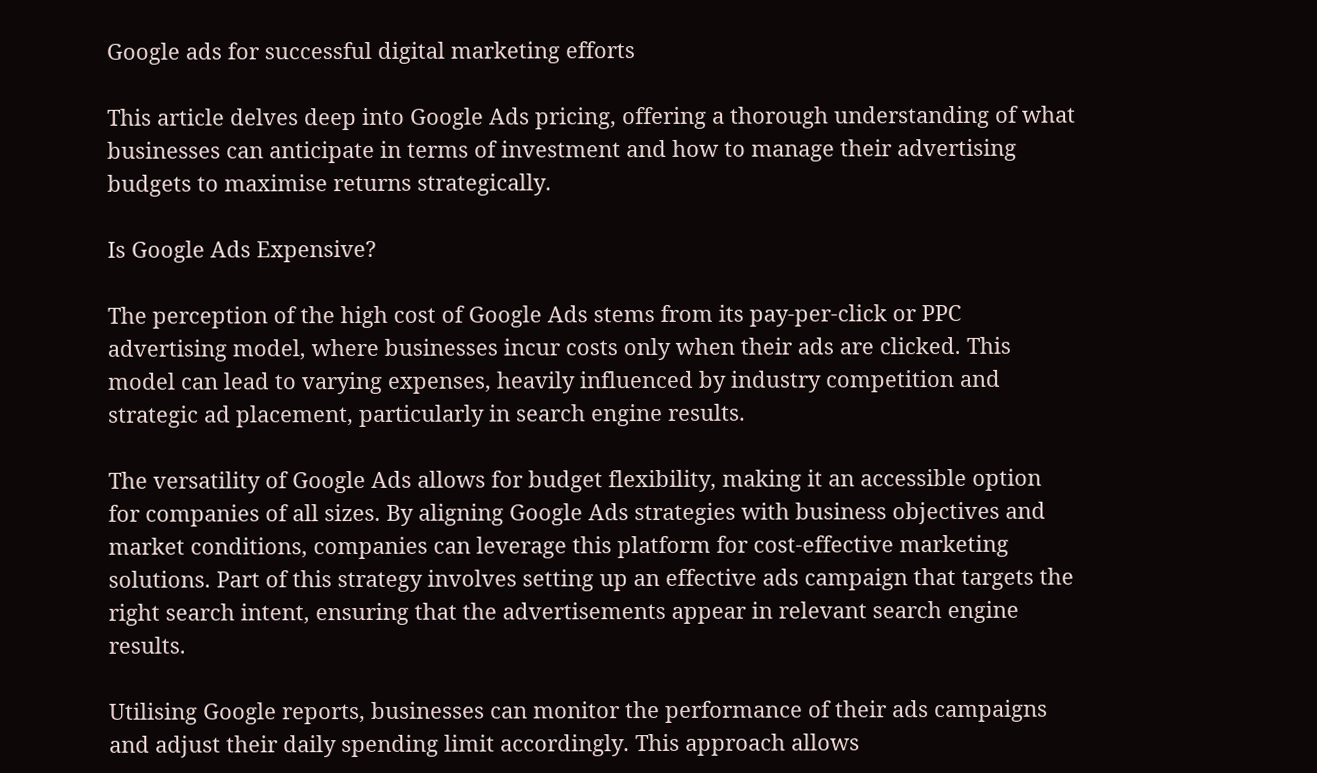Google ads for successful digital marketing efforts

This article delves deep into Google Ads pricing, offering a thorough understanding of what businesses can anticipate in terms of investment and how to manage their advertising budgets to maximise returns strategically.

Is Google Ads Expensive?

The perception of the high cost of Google Ads stems from its pay-per-click or PPC advertising model, where businesses incur costs only when their ads are clicked. This model can lead to varying expenses, heavily influenced by industry competition and strategic ad placement, particularly in search engine results.

The versatility of Google Ads allows for budget flexibility, making it an accessible option for companies of all sizes. By aligning Google Ads strategies with business objectives and market conditions, companies can leverage this platform for cost-effective marketing solutions. Part of this strategy involves setting up an effective ads campaign that targets the right search intent, ensuring that the advertisements appear in relevant search engine results.

Utilising Google reports, businesses can monitor the performance of their ads campaigns and adjust their daily spending limit accordingly. This approach allows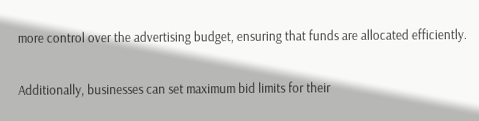more control over the advertising budget, ensuring that funds are allocated efficiently.

Additionally, businesses can set maximum bid limits for their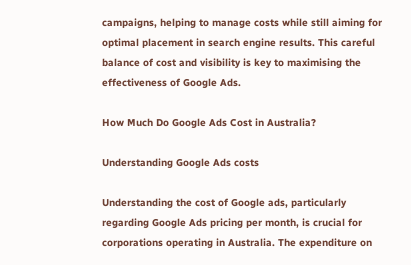campaigns, helping to manage costs while still aiming for optimal placement in search engine results. This careful balance of cost and visibility is key to maximising the effectiveness of Google Ads.

How Much Do Google Ads Cost in Australia?

Understanding Google Ads costs

Understanding the cost of Google ads, particularly regarding Google Ads pricing per month, is crucial for corporations operating in Australia. The expenditure on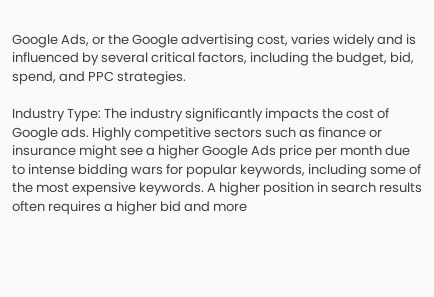Google Ads, or the Google advertising cost, varies widely and is influenced by several critical factors, including the budget, bid, spend, and PPC strategies.

Industry Type: The industry significantly impacts the cost of Google ads. Highly competitive sectors such as finance or insurance might see a higher Google Ads price per month due to intense bidding wars for popular keywords, including some of the most expensive keywords. A higher position in search results often requires a higher bid and more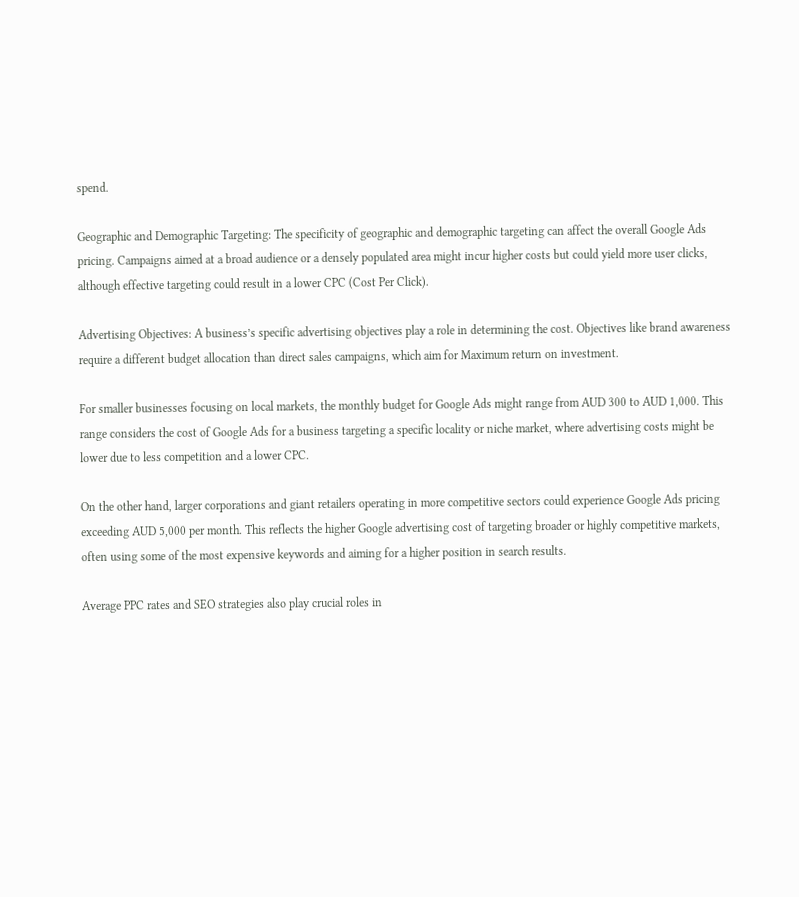spend.

Geographic and Demographic Targeting: The specificity of geographic and demographic targeting can affect the overall Google Ads pricing. Campaigns aimed at a broad audience or a densely populated area might incur higher costs but could yield more user clicks, although effective targeting could result in a lower CPC (Cost Per Click).

Advertising Objectives: A business’s specific advertising objectives play a role in determining the cost. Objectives like brand awareness require a different budget allocation than direct sales campaigns, which aim for Maximum return on investment.

For smaller businesses focusing on local markets, the monthly budget for Google Ads might range from AUD 300 to AUD 1,000. This range considers the cost of Google Ads for a business targeting a specific locality or niche market, where advertising costs might be lower due to less competition and a lower CPC.

On the other hand, larger corporations and giant retailers operating in more competitive sectors could experience Google Ads pricing exceeding AUD 5,000 per month. This reflects the higher Google advertising cost of targeting broader or highly competitive markets, often using some of the most expensive keywords and aiming for a higher position in search results.

Average PPC rates and SEO strategies also play crucial roles in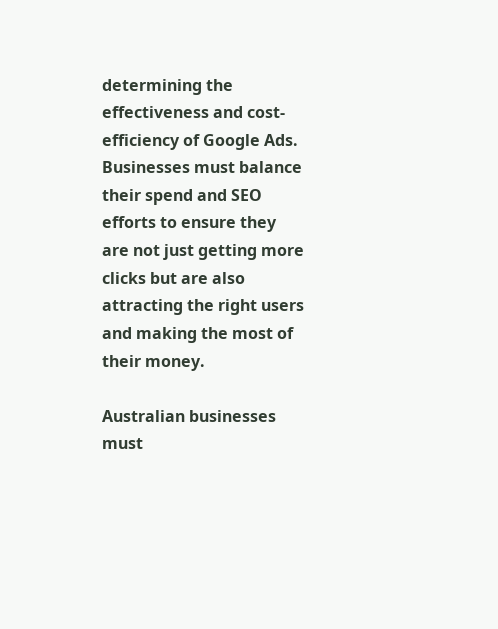determining the effectiveness and cost-efficiency of Google Ads. Businesses must balance their spend and SEO efforts to ensure they are not just getting more clicks but are also attracting the right users and making the most of their money.

Australian businesses must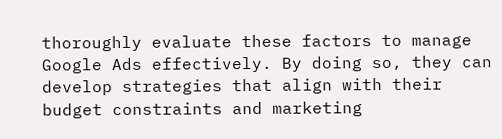thoroughly evaluate these factors to manage Google Ads effectively. By doing so, they can develop strategies that align with their budget constraints and marketing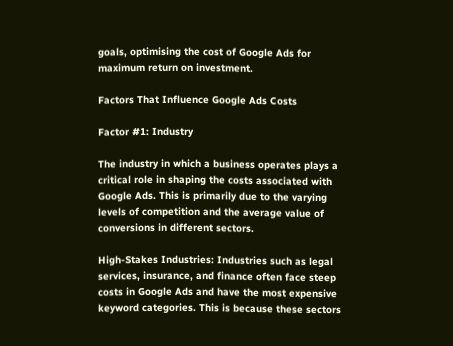goals, optimising the cost of Google Ads for maximum return on investment.

Factors That Influence Google Ads Costs

Factor #1: Industry

The industry in which a business operates plays a critical role in shaping the costs associated with Google Ads. This is primarily due to the varying levels of competition and the average value of conversions in different sectors.

High-Stakes Industries: Industries such as legal services, insurance, and finance often face steep costs in Google Ads and have the most expensive keyword categories. This is because these sectors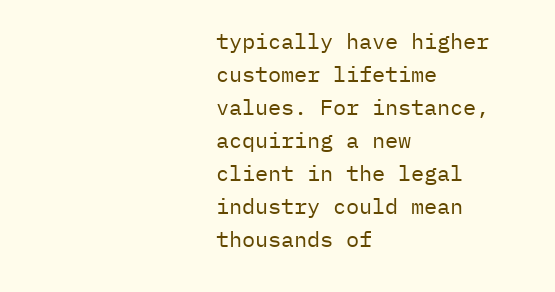typically have higher customer lifetime values. For instance, acquiring a new client in the legal industry could mean thousands of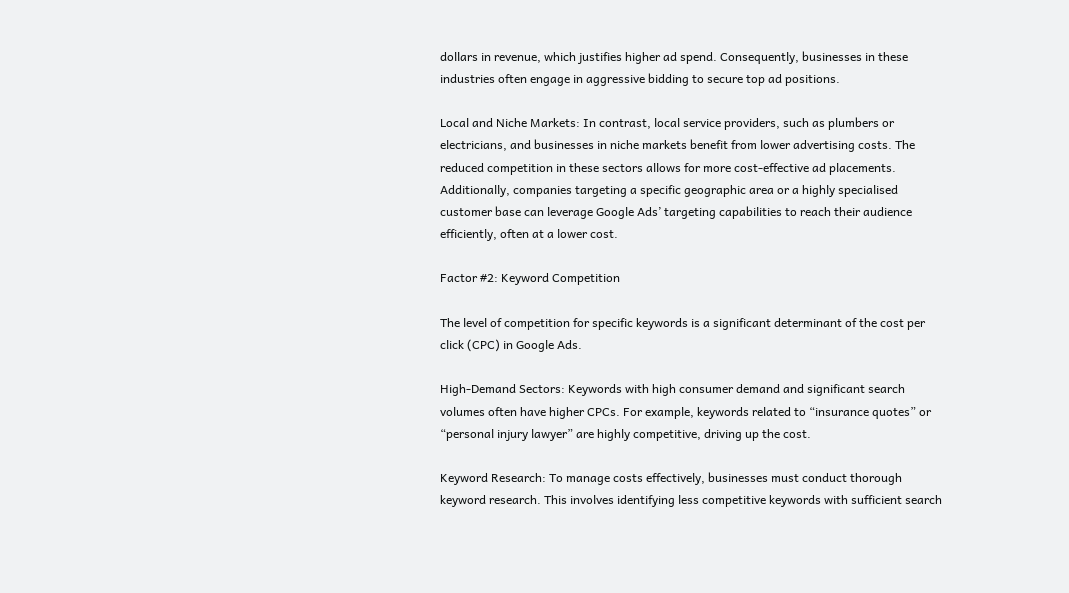dollars in revenue, which justifies higher ad spend. Consequently, businesses in these industries often engage in aggressive bidding to secure top ad positions.

Local and Niche Markets: In contrast, local service providers, such as plumbers or electricians, and businesses in niche markets benefit from lower advertising costs. The reduced competition in these sectors allows for more cost-effective ad placements. Additionally, companies targeting a specific geographic area or a highly specialised customer base can leverage Google Ads’ targeting capabilities to reach their audience efficiently, often at a lower cost.

Factor #2: Keyword Competition

The level of competition for specific keywords is a significant determinant of the cost per click (CPC) in Google Ads.

High-Demand Sectors: Keywords with high consumer demand and significant search volumes often have higher CPCs. For example, keywords related to “insurance quotes” or “personal injury lawyer” are highly competitive, driving up the cost.

Keyword Research: To manage costs effectively, businesses must conduct thorough keyword research. This involves identifying less competitive keywords with sufficient search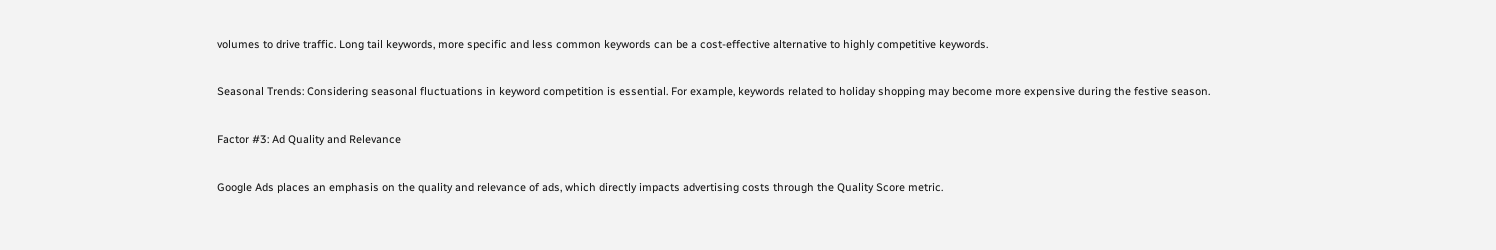volumes to drive traffic. Long tail keywords, more specific and less common keywords can be a cost-effective alternative to highly competitive keywords.

Seasonal Trends: Considering seasonal fluctuations in keyword competition is essential. For example, keywords related to holiday shopping may become more expensive during the festive season.

Factor #3: Ad Quality and Relevance

Google Ads places an emphasis on the quality and relevance of ads, which directly impacts advertising costs through the Quality Score metric.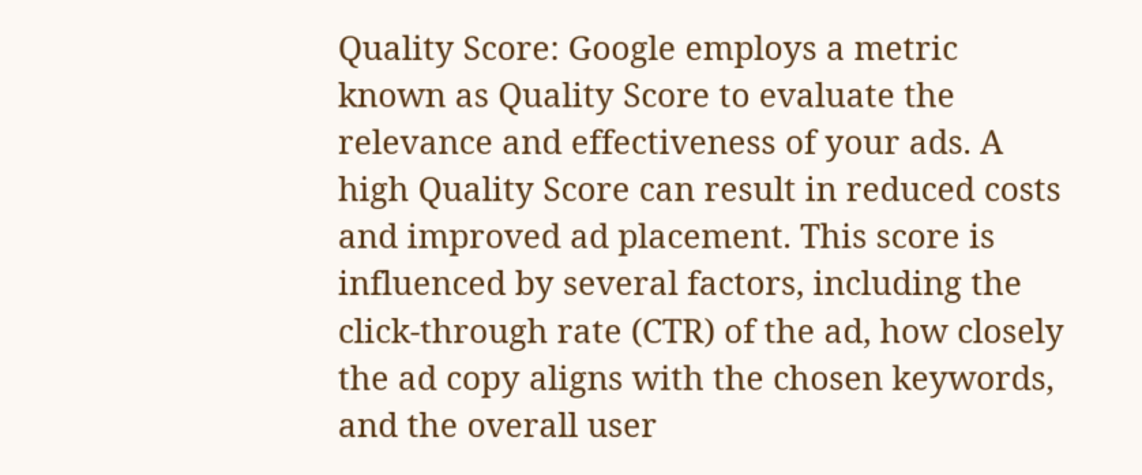Quality Score: Google employs a metric known as Quality Score to evaluate the relevance and effectiveness of your ads. A high Quality Score can result in reduced costs and improved ad placement. This score is influenced by several factors, including the click-through rate (CTR) of the ad, how closely the ad copy aligns with the chosen keywords, and the overall user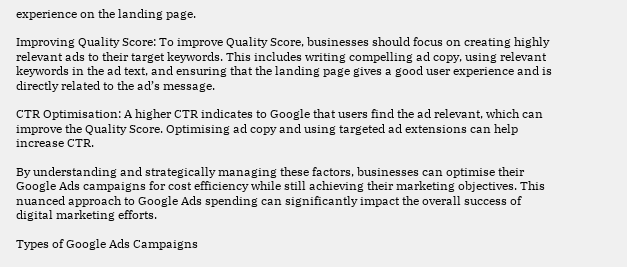experience on the landing page.

Improving Quality Score: To improve Quality Score, businesses should focus on creating highly relevant ads to their target keywords. This includes writing compelling ad copy, using relevant keywords in the ad text, and ensuring that the landing page gives a good user experience and is directly related to the ad’s message.

CTR Optimisation: A higher CTR indicates to Google that users find the ad relevant, which can improve the Quality Score. Optimising ad copy and using targeted ad extensions can help increase CTR.

By understanding and strategically managing these factors, businesses can optimise their Google Ads campaigns for cost efficiency while still achieving their marketing objectives. This nuanced approach to Google Ads spending can significantly impact the overall success of digital marketing efforts.

Types of Google Ads Campaigns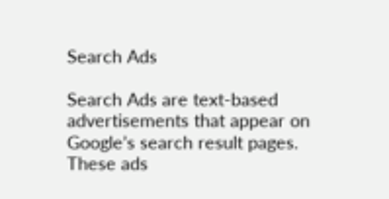Search Ads

Search Ads are text-based advertisements that appear on Google’s search result pages. These ads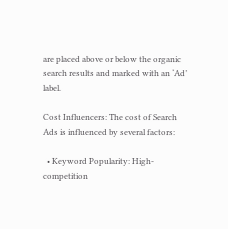are placed above or below the organic search results and marked with an ‘Ad’ label.

Cost Influencers: The cost of Search Ads is influenced by several factors:

  • Keyword Popularity: High-competition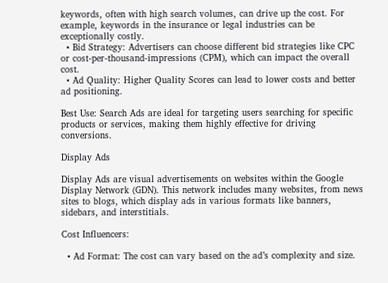keywords, often with high search volumes, can drive up the cost. For example, keywords in the insurance or legal industries can be exceptionally costly.
  • Bid Strategy: Advertisers can choose different bid strategies like CPC or cost-per-thousand-impressions (CPM), which can impact the overall cost.
  • Ad Quality: Higher Quality Scores can lead to lower costs and better ad positioning.

Best Use: Search Ads are ideal for targeting users searching for specific products or services, making them highly effective for driving conversions.

Display Ads

Display Ads are visual advertisements on websites within the Google Display Network (GDN). This network includes many websites, from news sites to blogs, which display ads in various formats like banners, sidebars, and interstitials.

Cost Influencers:

  • Ad Format: The cost can vary based on the ad’s complexity and size.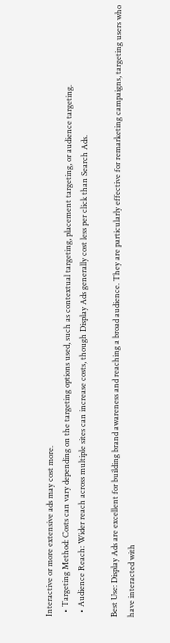Interactive or more extensive ads may cost more.
  • Targeting Method: Costs can vary depending on the targeting options used, such as contextual targeting, placement targeting, or audience targeting.
  • Audience Reach: Wider reach across multiple sites can increase costs, though Display Ads generally cost less per click than Search Ads.

Best Use: Display Ads are excellent for building brand awareness and reaching a broad audience. They are particularly effective for remarketing campaigns, targeting users who have interacted with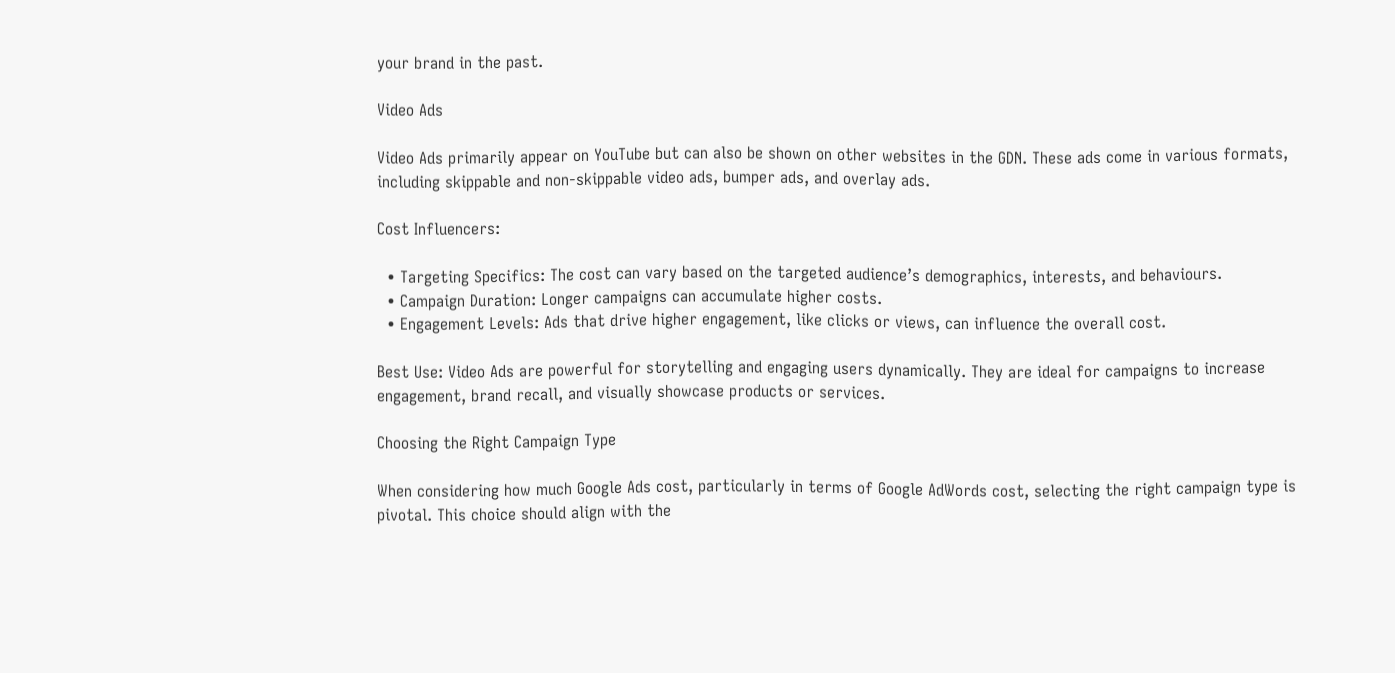your brand in the past.

Video Ads

Video Ads primarily appear on YouTube but can also be shown on other websites in the GDN. These ads come in various formats, including skippable and non-skippable video ads, bumper ads, and overlay ads.

Cost Influencers:

  • Targeting Specifics: The cost can vary based on the targeted audience’s demographics, interests, and behaviours.
  • Campaign Duration: Longer campaigns can accumulate higher costs.
  • Engagement Levels: Ads that drive higher engagement, like clicks or views, can influence the overall cost.

Best Use: Video Ads are powerful for storytelling and engaging users dynamically. They are ideal for campaigns to increase engagement, brand recall, and visually showcase products or services.

Choosing the Right Campaign Type

When considering how much Google Ads cost, particularly in terms of Google AdWords cost, selecting the right campaign type is pivotal. This choice should align with the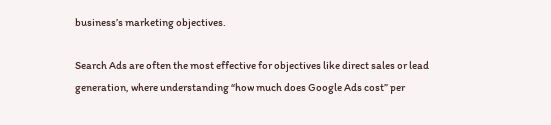business’s marketing objectives.

Search Ads are often the most effective for objectives like direct sales or lead generation, where understanding “how much does Google Ads cost” per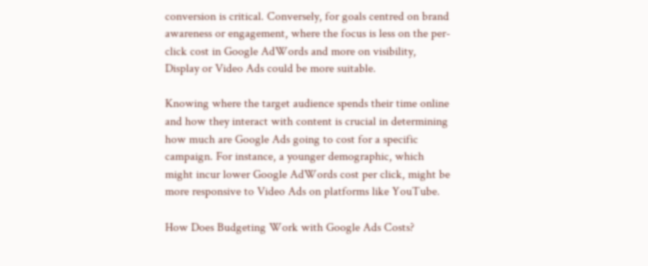conversion is critical. Conversely, for goals centred on brand awareness or engagement, where the focus is less on the per-click cost in Google AdWords and more on visibility, Display or Video Ads could be more suitable.

Knowing where the target audience spends their time online and how they interact with content is crucial in determining how much are Google Ads going to cost for a specific campaign. For instance, a younger demographic, which might incur lower Google AdWords cost per click, might be more responsive to Video Ads on platforms like YouTube.

How Does Budgeting Work with Google Ads Costs?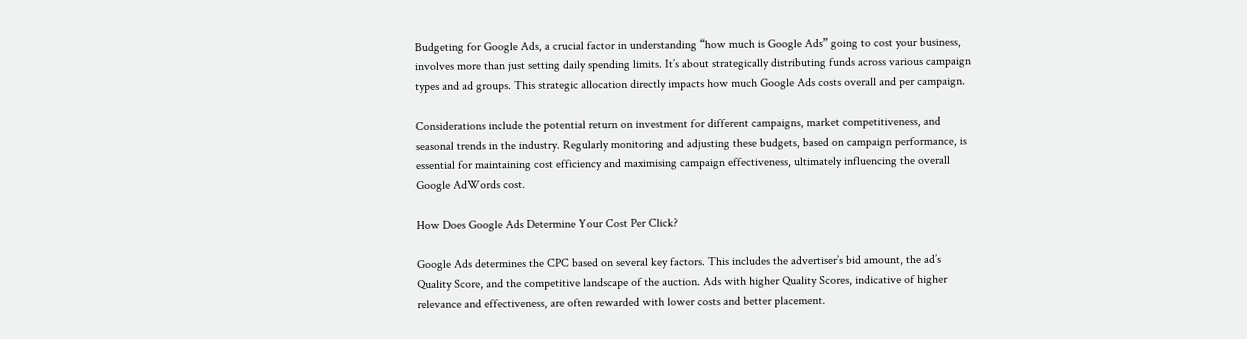Budgeting for Google Ads, a crucial factor in understanding “how much is Google Ads” going to cost your business, involves more than just setting daily spending limits. It’s about strategically distributing funds across various campaign types and ad groups. This strategic allocation directly impacts how much Google Ads costs overall and per campaign.

Considerations include the potential return on investment for different campaigns, market competitiveness, and seasonal trends in the industry. Regularly monitoring and adjusting these budgets, based on campaign performance, is essential for maintaining cost efficiency and maximising campaign effectiveness, ultimately influencing the overall Google AdWords cost.

How Does Google Ads Determine Your Cost Per Click?

Google Ads determines the CPC based on several key factors. This includes the advertiser’s bid amount, the ad’s Quality Score, and the competitive landscape of the auction. Ads with higher Quality Scores, indicative of higher relevance and effectiveness, are often rewarded with lower costs and better placement.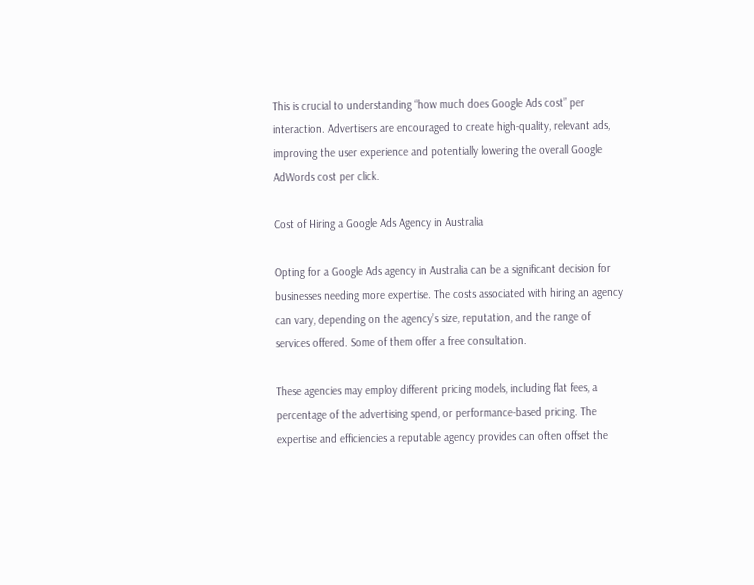This is crucial to understanding “how much does Google Ads cost” per interaction. Advertisers are encouraged to create high-quality, relevant ads, improving the user experience and potentially lowering the overall Google AdWords cost per click.

Cost of Hiring a Google Ads Agency in Australia

Opting for a Google Ads agency in Australia can be a significant decision for businesses needing more expertise. The costs associated with hiring an agency can vary, depending on the agency’s size, reputation, and the range of services offered. Some of them offer a free consultation.

These agencies may employ different pricing models, including flat fees, a percentage of the advertising spend, or performance-based pricing. The expertise and efficiencies a reputable agency provides can often offset the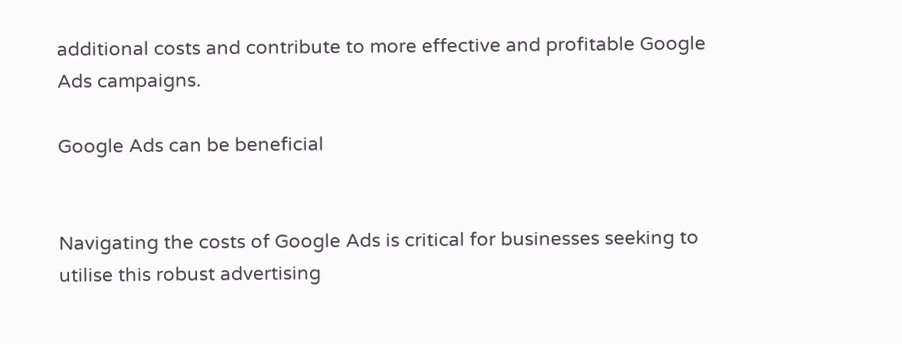additional costs and contribute to more effective and profitable Google Ads campaigns.

Google Ads can be beneficial


Navigating the costs of Google Ads is critical for businesses seeking to utilise this robust advertising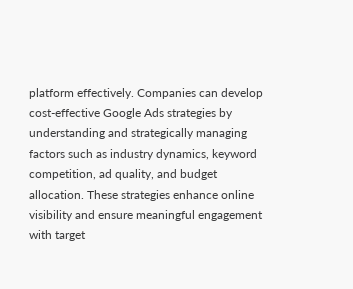platform effectively. Companies can develop cost-effective Google Ads strategies by understanding and strategically managing factors such as industry dynamics, keyword competition, ad quality, and budget allocation. These strategies enhance online visibility and ensure meaningful engagement with target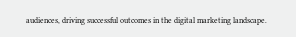audiences, driving successful outcomes in the digital marketing landscape.